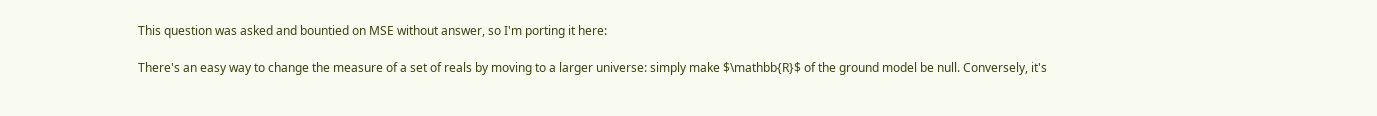This question was asked and bountied on MSE without answer, so I'm porting it here:

There's an easy way to change the measure of a set of reals by moving to a larger universe: simply make $\mathbb{R}$ of the ground model be null. Conversely, it's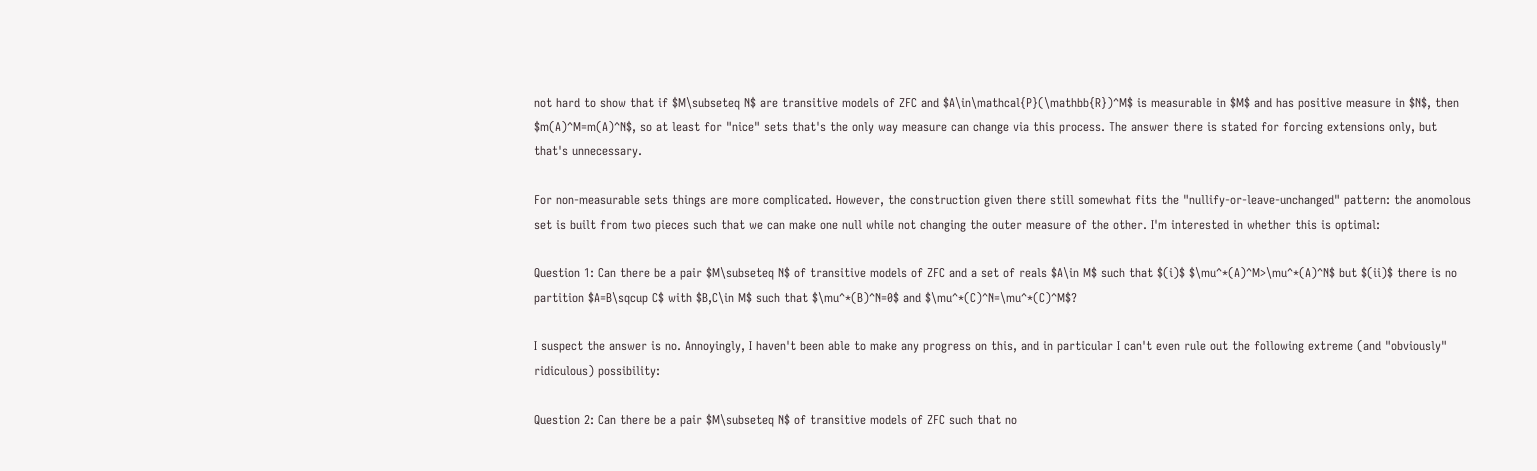not hard to show that if $M\subseteq N$ are transitive models of ZFC and $A\in\mathcal{P}(\mathbb{R})^M$ is measurable in $M$ and has positive measure in $N$, then $m(A)^M=m(A)^N$, so at least for "nice" sets that's the only way measure can change via this process. The answer there is stated for forcing extensions only, but that's unnecessary.

For non-measurable sets things are more complicated. However, the construction given there still somewhat fits the "nullify-or-leave-unchanged" pattern: the anomolous set is built from two pieces such that we can make one null while not changing the outer measure of the other. I'm interested in whether this is optimal:

Question 1: Can there be a pair $M\subseteq N$ of transitive models of ZFC and a set of reals $A\in M$ such that $(i)$ $\mu^*(A)^M>\mu^*(A)^N$ but $(ii)$ there is no partition $A=B\sqcup C$ with $B,C\in M$ such that $\mu^*(B)^N=0$ and $\mu^*(C)^N=\mu^*(C)^M$?

I suspect the answer is no. Annoyingly, I haven't been able to make any progress on this, and in particular I can't even rule out the following extreme (and "obviously" ridiculous) possibility:

Question 2: Can there be a pair $M\subseteq N$ of transitive models of ZFC such that no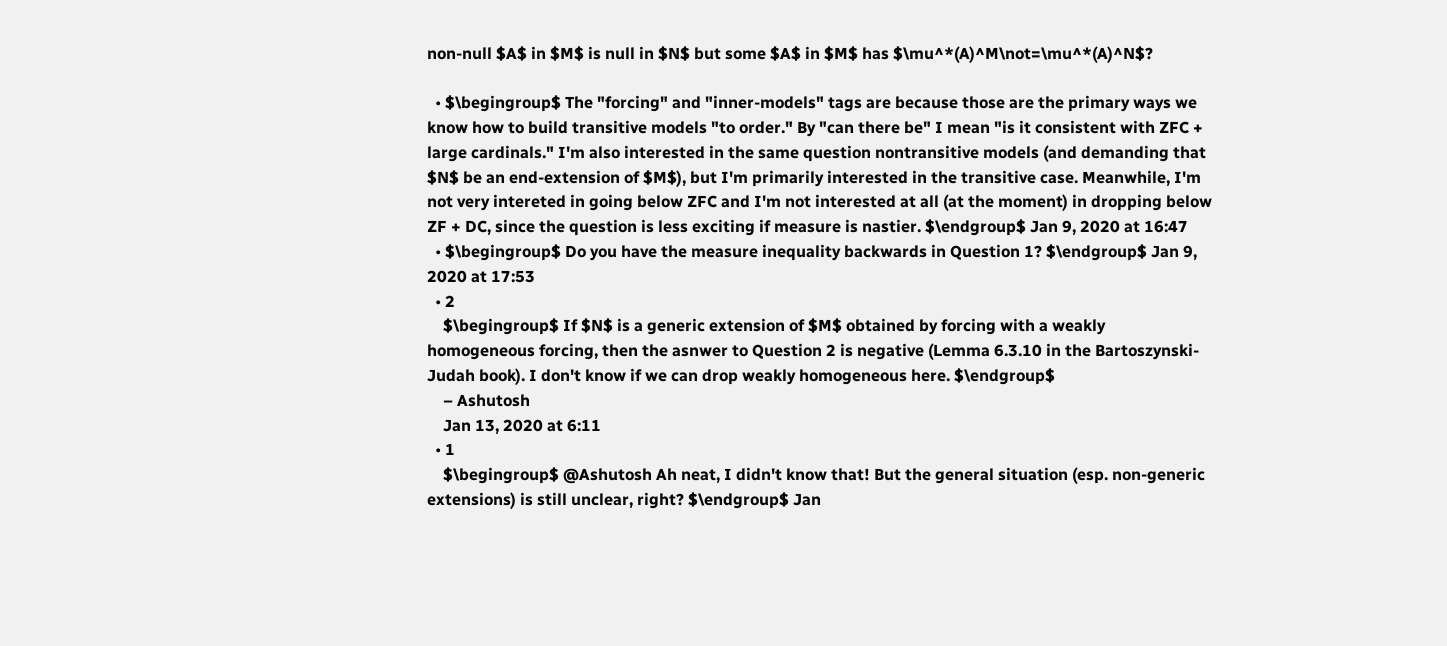non-null $A$ in $M$ is null in $N$ but some $A$ in $M$ has $\mu^*(A)^M\not=\mu^*(A)^N$?

  • $\begingroup$ The "forcing" and "inner-models" tags are because those are the primary ways we know how to build transitive models "to order." By "can there be" I mean "is it consistent with ZFC + large cardinals." I'm also interested in the same question nontransitive models (and demanding that $N$ be an end-extension of $M$), but I'm primarily interested in the transitive case. Meanwhile, I'm not very intereted in going below ZFC and I'm not interested at all (at the moment) in dropping below ZF + DC, since the question is less exciting if measure is nastier. $\endgroup$ Jan 9, 2020 at 16:47
  • $\begingroup$ Do you have the measure inequality backwards in Question 1? $\endgroup$ Jan 9, 2020 at 17:53
  • 2
    $\begingroup$ If $N$ is a generic extension of $M$ obtained by forcing with a weakly homogeneous forcing, then the asnwer to Question 2 is negative (Lemma 6.3.10 in the Bartoszynski-Judah book). I don't know if we can drop weakly homogeneous here. $\endgroup$
    – Ashutosh
    Jan 13, 2020 at 6:11
  • 1
    $\begingroup$ @Ashutosh Ah neat, I didn't know that! But the general situation (esp. non-generic extensions) is still unclear, right? $\endgroup$ Jan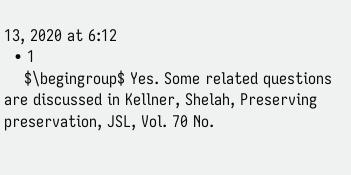13, 2020 at 6:12
  • 1
    $\begingroup$ Yes. Some related questions are discussed in Kellner, Shelah, Preserving preservation, JSL, Vol. 70 No.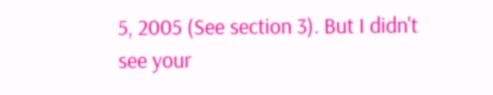5, 2005 (See section 3). But I didn't see your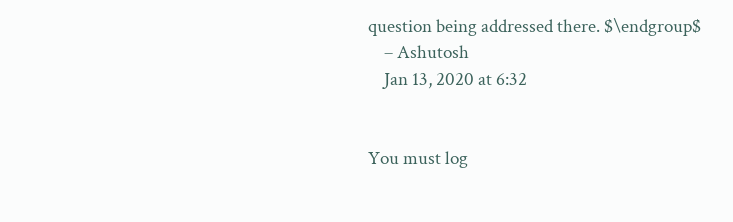question being addressed there. $\endgroup$
    – Ashutosh
    Jan 13, 2020 at 6:32


You must log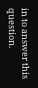in to answer this question.